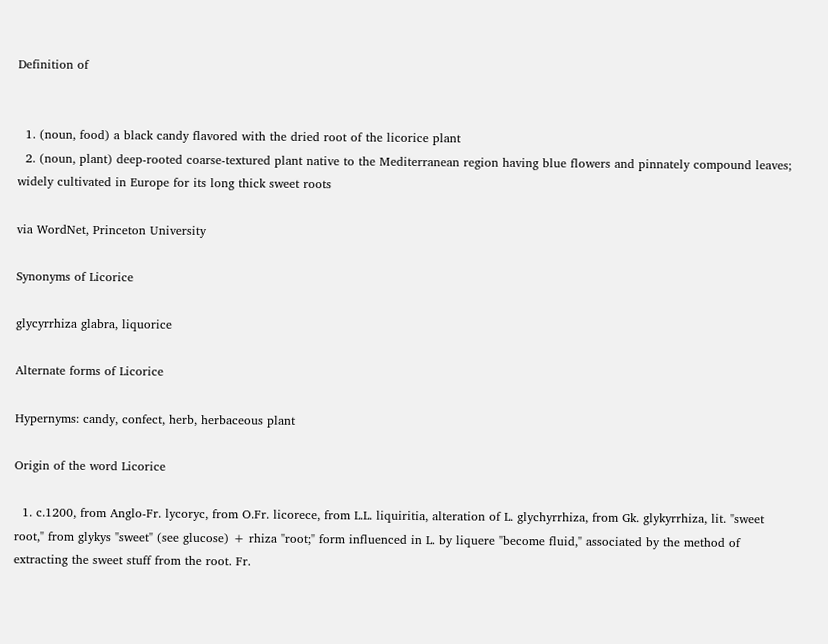Definition of


  1. (noun, food) a black candy flavored with the dried root of the licorice plant
  2. (noun, plant) deep-rooted coarse-textured plant native to the Mediterranean region having blue flowers and pinnately compound leaves; widely cultivated in Europe for its long thick sweet roots

via WordNet, Princeton University

Synonyms of Licorice

glycyrrhiza glabra, liquorice

Alternate forms of Licorice

Hypernyms: candy, confect, herb, herbaceous plant

Origin of the word Licorice

  1. c.1200, from Anglo-Fr. lycoryc, from O.Fr. licorece, from L.L. liquiritia, alteration of L. glychyrrhiza, from Gk. glykyrrhiza, lit. "sweet root," from glykys "sweet" (see glucose) + rhiza "root;" form influenced in L. by liquere "become fluid," associated by the method of extracting the sweet stuff from the root. Fr.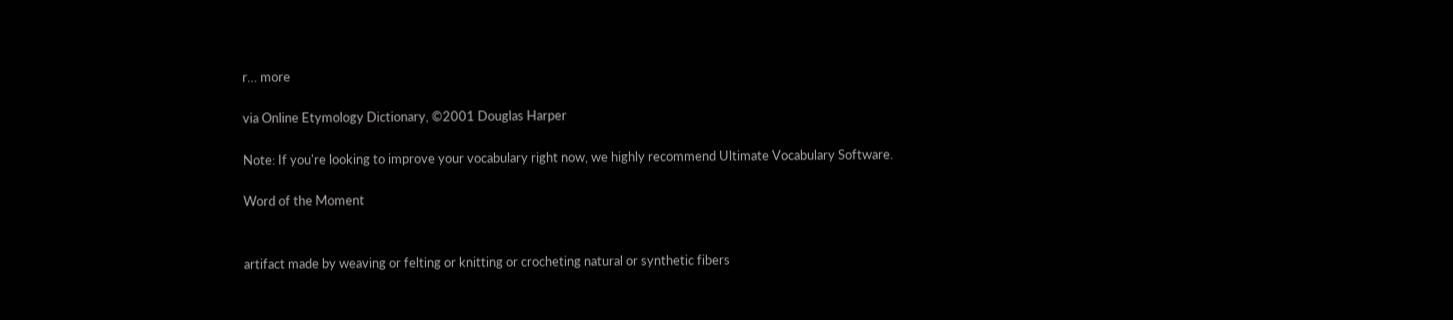r… more

via Online Etymology Dictionary, ©2001 Douglas Harper

Note: If you're looking to improve your vocabulary right now, we highly recommend Ultimate Vocabulary Software.

Word of the Moment


artifact made by weaving or felting or knitting or crocheting natural or synthetic fibers